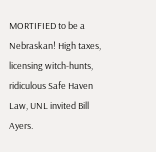MORTIFIED to be a Nebraskan! High taxes, licensing witch-hunts, ridiculous Safe Haven Law, UNL invited Bill Ayers.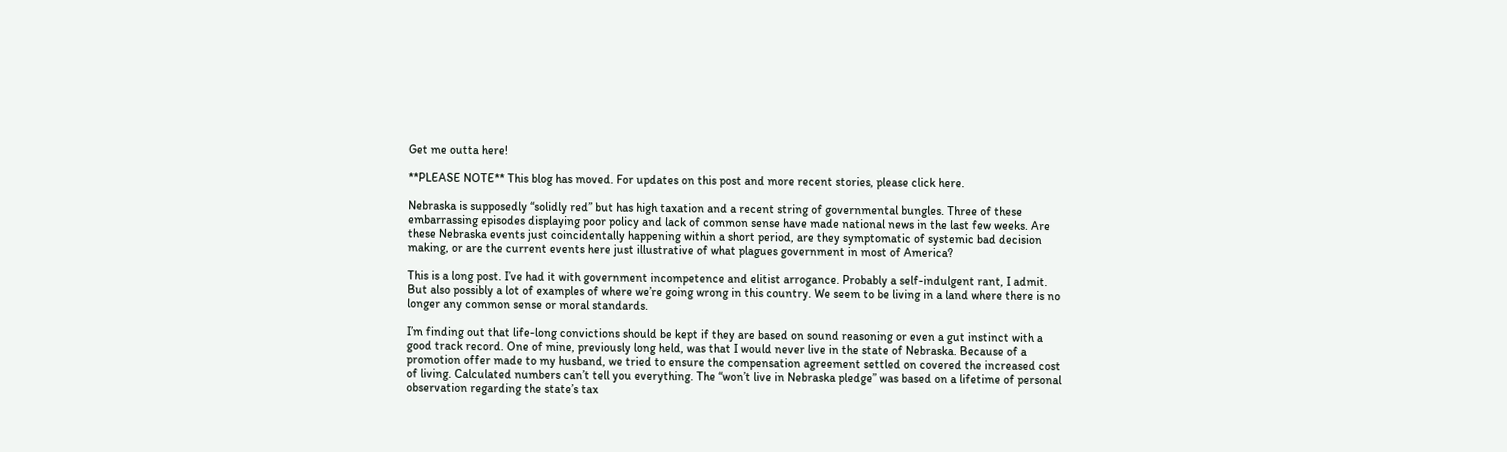Get me outta here!

**PLEASE NOTE** This blog has moved. For updates on this post and more recent stories, please click here.

Nebraska is supposedly “solidly red” but has high taxation and a recent string of governmental bungles. Three of these embarrassing episodes displaying poor policy and lack of common sense have made national news in the last few weeks. Are these Nebraska events just coincidentally happening within a short period, are they symptomatic of systemic bad decision making, or are the current events here just illustrative of what plagues government in most of America?

This is a long post. I’ve had it with government incompetence and elitist arrogance. Probably a self-indulgent rant, I admit. But also possibly a lot of examples of where we’re going wrong in this country. We seem to be living in a land where there is no longer any common sense or moral standards.

I’m finding out that life-long convictions should be kept if they are based on sound reasoning or even a gut instinct with a good track record. One of mine, previously long held, was that I would never live in the state of Nebraska. Because of a promotion offer made to my husband, we tried to ensure the compensation agreement settled on covered the increased cost of living. Calculated numbers can’t tell you everything. The “won’t live in Nebraska pledge” was based on a lifetime of personal observation regarding the state’s tax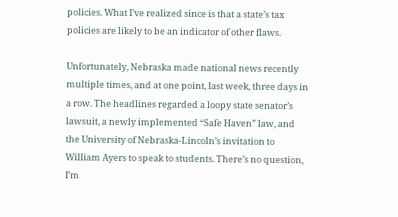policies. What I’ve realized since is that a state’s tax policies are likely to be an indicator of other flaws.

Unfortunately, Nebraska made national news recently multiple times, and at one point, last week, three days in a row. The headlines regarded a loopy state senator’s lawsuit, a newly implemented “Safe Haven” law, and the University of Nebraska-Lincoln’s invitation to William Ayers to speak to students. There’s no question, I’m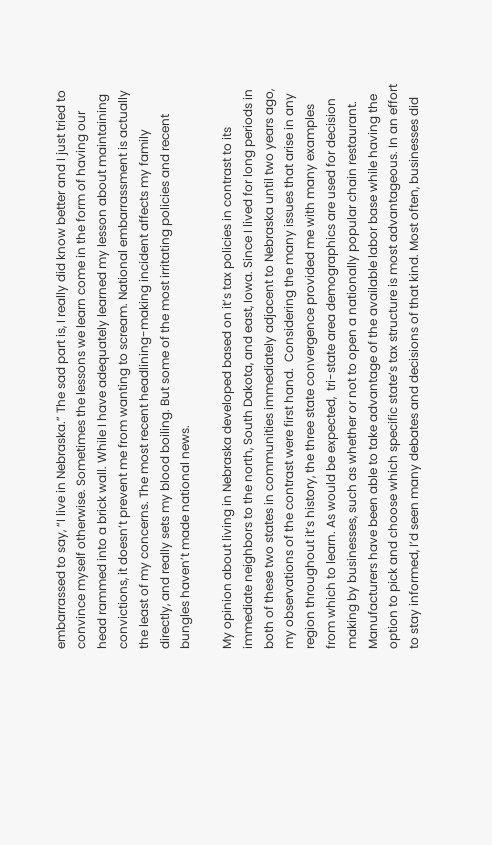embarrassed to say, “I live in Nebraska.” The sad part is, I really did know better and I just tried to convince myself otherwise. Sometimes the lessons we learn come in the form of having our head rammed into a brick wall. While I have adequately learned my lesson about maintaining convictions, it doesn’t prevent me from wanting to scream. National embarrassment is actually the least of my concerns. The most recent headlining-making incident affects my family directly, and really sets my blood boiling. But some of the most irritating policies and recent bungles haven’t made national news.

My opinion about living in Nebraska developed based on it’s tax policies in contrast to its immediate neighbors to the north, South Dakota, and east, Iowa. Since I lived for long periods in both of these two states in communities immediately adjacent to Nebraska until two years ago, my observations of the contrast were first hand.  Considering the many issues that arise in any region throughout it’s history, the three state convergence provided me with many examples from which to learn. As would be expected,  tri-state area demographics are used for decision making by businesses, such as whether or not to open a nationally popular chain restaurant. Manufacturers have been able to take advantage of the available labor base while having the option to pick and choose which specific state’s tax structure is most advantageous. In an effort to stay informed, I’d seen many debates and decisions of that kind. Most often, businesses did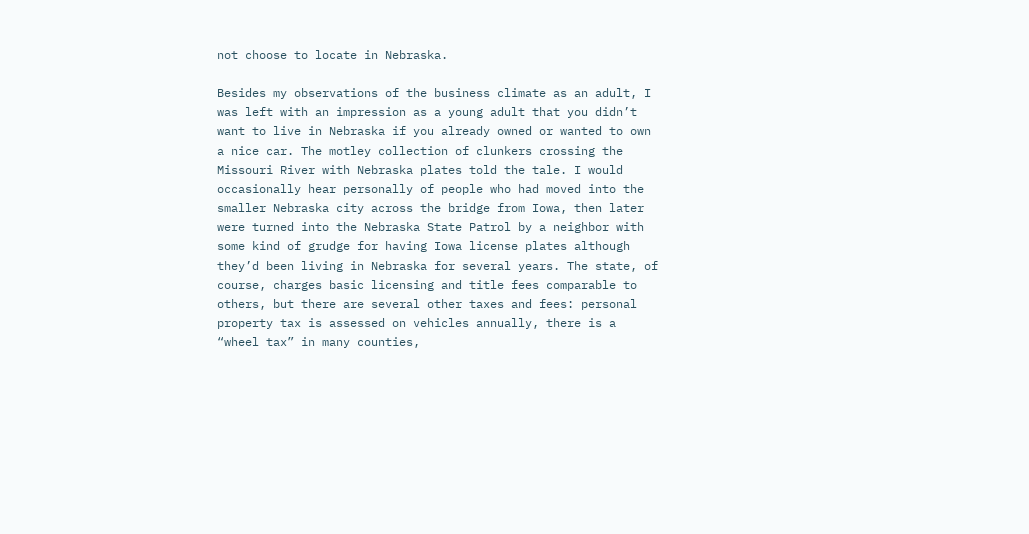not choose to locate in Nebraska.

Besides my observations of the business climate as an adult, I was left with an impression as a young adult that you didn’t want to live in Nebraska if you already owned or wanted to own a nice car. The motley collection of clunkers crossing the Missouri River with Nebraska plates told the tale. I would occasionally hear personally of people who had moved into the smaller Nebraska city across the bridge from Iowa, then later were turned into the Nebraska State Patrol by a neighbor with some kind of grudge for having Iowa license plates although they’d been living in Nebraska for several years. The state, of course, charges basic licensing and title fees comparable to others, but there are several other taxes and fees: personal property tax is assessed on vehicles annually, there is a “wheel tax” in many counties,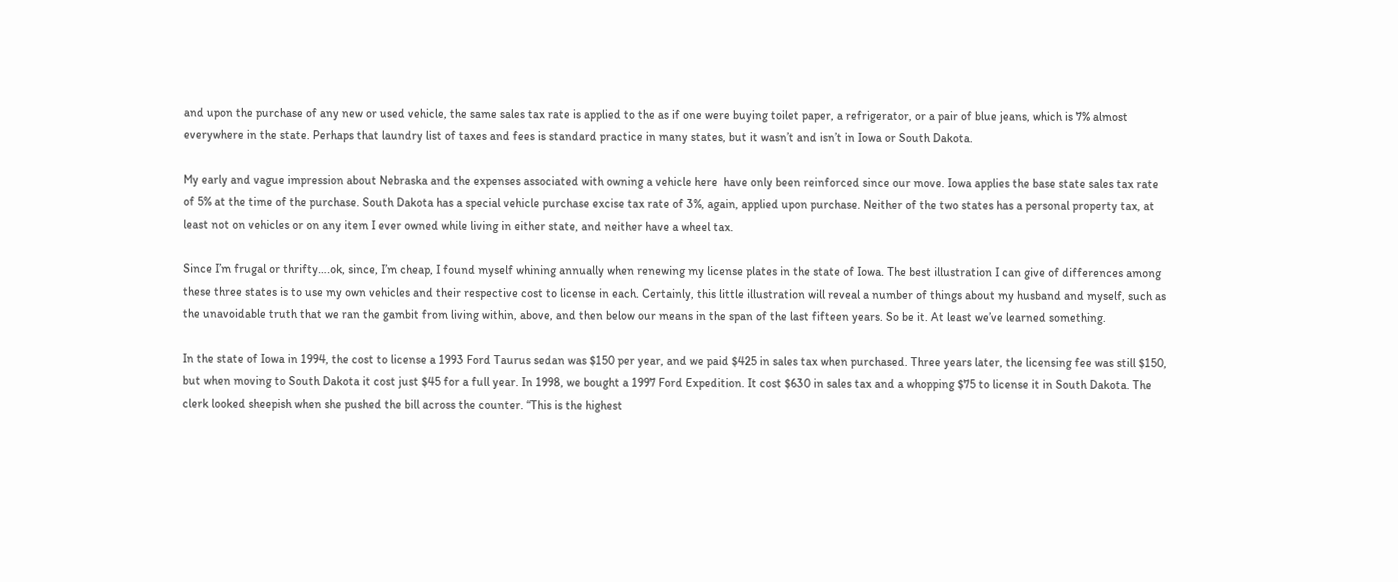and upon the purchase of any new or used vehicle, the same sales tax rate is applied to the as if one were buying toilet paper, a refrigerator, or a pair of blue jeans, which is 7% almost everywhere in the state. Perhaps that laundry list of taxes and fees is standard practice in many states, but it wasn’t and isn’t in Iowa or South Dakota.

My early and vague impression about Nebraska and the expenses associated with owning a vehicle here  have only been reinforced since our move. Iowa applies the base state sales tax rate of 5% at the time of the purchase. South Dakota has a special vehicle purchase excise tax rate of 3%, again, applied upon purchase. Neither of the two states has a personal property tax, at least not on vehicles or on any item I ever owned while living in either state, and neither have a wheel tax.

Since I’m frugal or thrifty….ok, since, I’m cheap, I found myself whining annually when renewing my license plates in the state of Iowa. The best illustration I can give of differences among these three states is to use my own vehicles and their respective cost to license in each. Certainly, this little illustration will reveal a number of things about my husband and myself, such as the unavoidable truth that we ran the gambit from living within, above, and then below our means in the span of the last fifteen years. So be it. At least we’ve learned something.

In the state of Iowa in 1994, the cost to license a 1993 Ford Taurus sedan was $150 per year, and we paid $425 in sales tax when purchased. Three years later, the licensing fee was still $150, but when moving to South Dakota it cost just $45 for a full year. In 1998, we bought a 1997 Ford Expedition. It cost $630 in sales tax and a whopping $75 to license it in South Dakota. The clerk looked sheepish when she pushed the bill across the counter. “This is the highest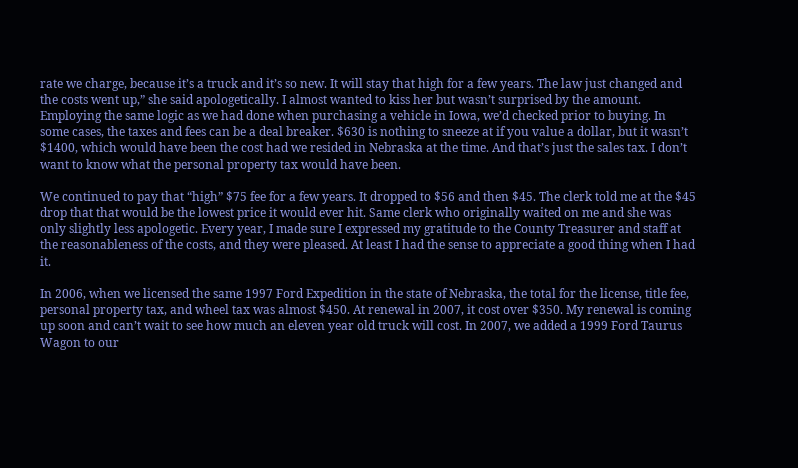rate we charge, because it’s a truck and it’s so new. It will stay that high for a few years. The law just changed and the costs went up,” she said apologetically. I almost wanted to kiss her but wasn’t surprised by the amount. Employing the same logic as we had done when purchasing a vehicle in Iowa, we’d checked prior to buying. In some cases, the taxes and fees can be a deal breaker. $630 is nothing to sneeze at if you value a dollar, but it wasn’t $1400, which would have been the cost had we resided in Nebraska at the time. And that’s just the sales tax. I don’t want to know what the personal property tax would have been.

We continued to pay that “high” $75 fee for a few years. It dropped to $56 and then $45. The clerk told me at the $45 drop that that would be the lowest price it would ever hit. Same clerk who originally waited on me and she was only slightly less apologetic. Every year, I made sure I expressed my gratitude to the County Treasurer and staff at the reasonableness of the costs, and they were pleased. At least I had the sense to appreciate a good thing when I had it.

In 2006, when we licensed the same 1997 Ford Expedition in the state of Nebraska, the total for the license, title fee, personal property tax, and wheel tax was almost $450. At renewal in 2007, it cost over $350. My renewal is coming up soon and can’t wait to see how much an eleven year old truck will cost. In 2007, we added a 1999 Ford Taurus Wagon to our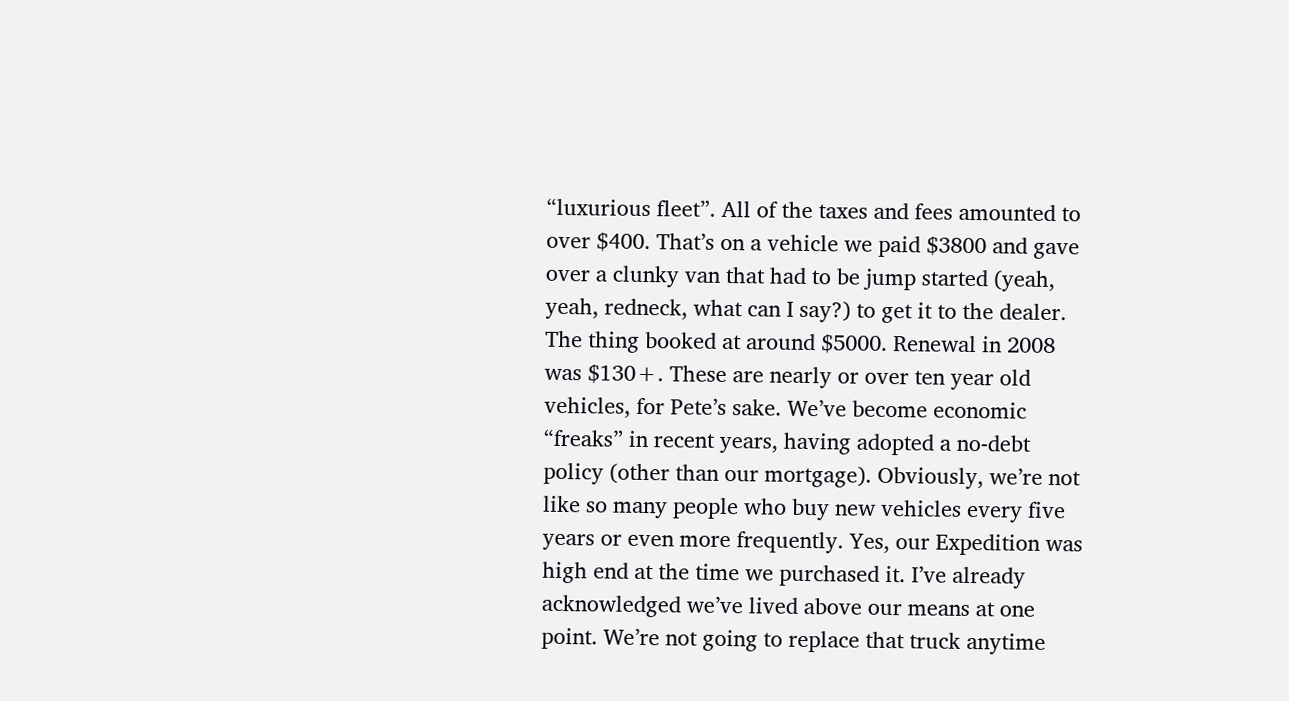“luxurious fleet”. All of the taxes and fees amounted to over $400. That’s on a vehicle we paid $3800 and gave over a clunky van that had to be jump started (yeah, yeah, redneck, what can I say?) to get it to the dealer. The thing booked at around $5000. Renewal in 2008 was $130+. These are nearly or over ten year old vehicles, for Pete’s sake. We’ve become economic “freaks” in recent years, having adopted a no-debt policy (other than our mortgage). Obviously, we’re not like so many people who buy new vehicles every five years or even more frequently. Yes, our Expedition was high end at the time we purchased it. I’ve already acknowledged we’ve lived above our means at one point. We’re not going to replace that truck anytime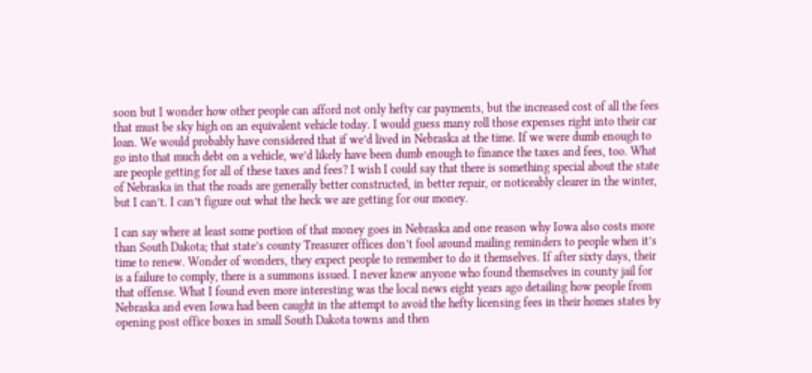soon but I wonder how other people can afford not only hefty car payments, but the increased cost of all the fees that must be sky high on an equivalent vehicle today. I would guess many roll those expenses right into their car loan. We would probably have considered that if we’d lived in Nebraska at the time. If we were dumb enough to go into that much debt on a vehicle, we’d likely have been dumb enough to finance the taxes and fees, too. What are people getting for all of these taxes and fees? I wish I could say that there is something special about the state of Nebraska in that the roads are generally better constructed, in better repair, or noticeably clearer in the winter, but I can’t. I can’t figure out what the heck we are getting for our money.

I can say where at least some portion of that money goes in Nebraska and one reason why Iowa also costs more than South Dakota; that state’s county Treasurer offices don’t fool around mailing reminders to people when it’s time to renew. Wonder of wonders, they expect people to remember to do it themselves. If after sixty days, their is a failure to comply, there is a summons issued. I never knew anyone who found themselves in county jail for that offense. What I found even more interesting was the local news eight years ago detailing how people from Nebraska and even Iowa had been caught in the attempt to avoid the hefty licensing fees in their homes states by opening post office boxes in small South Dakota towns and then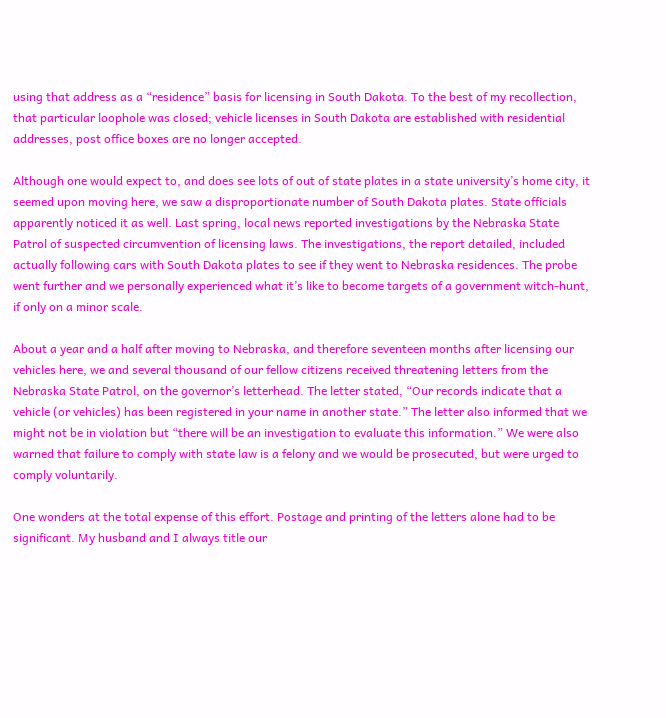using that address as a “residence” basis for licensing in South Dakota. To the best of my recollection, that particular loophole was closed; vehicle licenses in South Dakota are established with residential addresses, post office boxes are no longer accepted.

Although one would expect to, and does see lots of out of state plates in a state university’s home city, it seemed upon moving here, we saw a disproportionate number of South Dakota plates. State officials apparently noticed it as well. Last spring, local news reported investigations by the Nebraska State Patrol of suspected circumvention of licensing laws. The investigations, the report detailed, included actually following cars with South Dakota plates to see if they went to Nebraska residences. The probe went further and we personally experienced what it’s like to become targets of a government witch-hunt, if only on a minor scale.

About a year and a half after moving to Nebraska, and therefore seventeen months after licensing our vehicles here, we and several thousand of our fellow citizens received threatening letters from the Nebraska State Patrol, on the governor’s letterhead. The letter stated, “Our records indicate that a vehicle (or vehicles) has been registered in your name in another state.” The letter also informed that we might not be in violation but “there will be an investigation to evaluate this information.” We were also warned that failure to comply with state law is a felony and we would be prosecuted, but were urged to comply voluntarily.

One wonders at the total expense of this effort. Postage and printing of the letters alone had to be significant. My husband and I always title our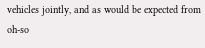vehicles jointly, and as would be expected from oh-so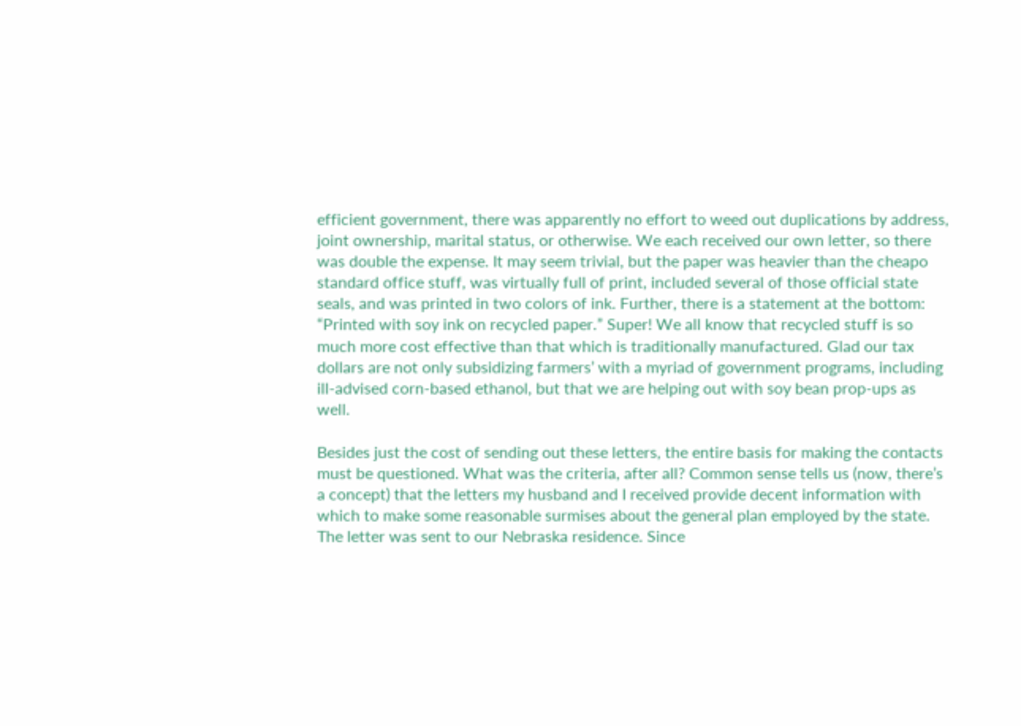efficient government, there was apparently no effort to weed out duplications by address, joint ownership, marital status, or otherwise. We each received our own letter, so there was double the expense. It may seem trivial, but the paper was heavier than the cheapo standard office stuff, was virtually full of print, included several of those official state seals, and was printed in two colors of ink. Further, there is a statement at the bottom: “Printed with soy ink on recycled paper.” Super! We all know that recycled stuff is so much more cost effective than that which is traditionally manufactured. Glad our tax dollars are not only subsidizing farmers’ with a myriad of government programs, including ill-advised corn-based ethanol, but that we are helping out with soy bean prop-ups as well.

Besides just the cost of sending out these letters, the entire basis for making the contacts must be questioned. What was the criteria, after all? Common sense tells us (now, there’s a concept) that the letters my husband and I received provide decent information with which to make some reasonable surmises about the general plan employed by the state. The letter was sent to our Nebraska residence. Since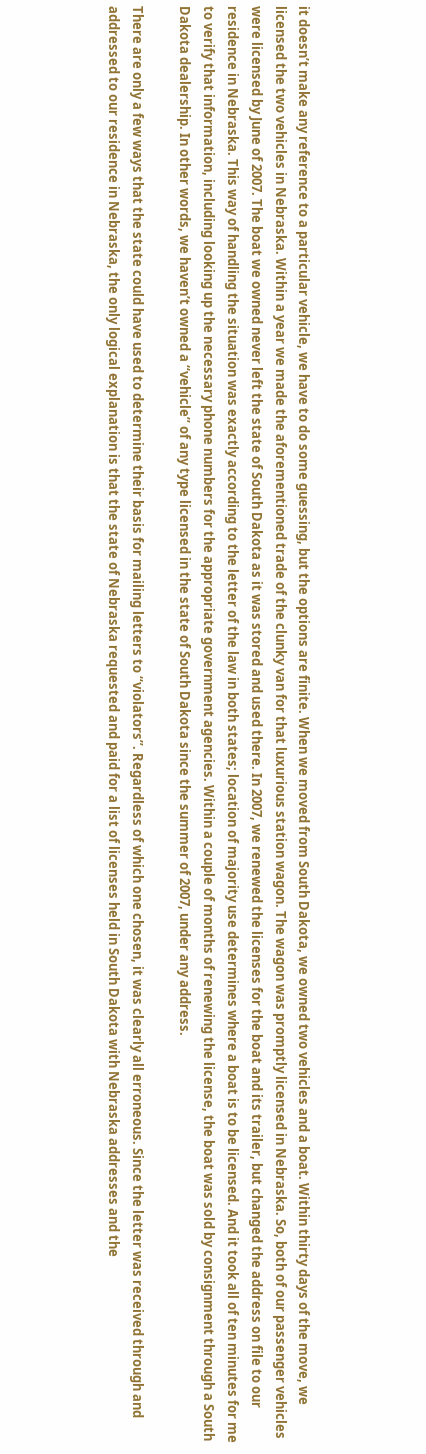it doesn’t make any reference to a particular vehicle, we have to do some guessing, but the options are finite. When we moved from South Dakota, we owned two vehicles and a boat. Within thirty days of the move, we licensed the two vehicles in Nebraska. Within a year we made the aforementioned trade of the clunky van for that luxurious station wagon. The wagon was promptly licensed in Nebraska. So, both of our passenger vehicles were licensed by June of 2007. The boat we owned never left the state of South Dakota as it was stored and used there. In 2007, we renewed the licenses for the boat and its trailer, but changed the address on file to our residence in Nebraska. This way of handling the situation was exactly according to the letter of the law in both states; location of majority use determines where a boat is to be licensed. And it took all of ten minutes for me to verify that information, including looking up the necessary phone numbers for the appropriate government agencies. Within a couple of months of renewing the license, the boat was sold by consignment through a South Dakota dealership. In other words, we haven’t owned a “vehicle” of any type licensed in the state of South Dakota since the summer of 2007, under any address.

There are only a few ways that the state could have used to determine their basis for mailing letters to “violators”. Regardless of which one chosen, it was clearly all erroneous. Since the letter was received through and addressed to our residence in Nebraska, the only logical explanation is that the state of Nebraska requested and paid for a list of licenses held in South Dakota with Nebraska addresses and the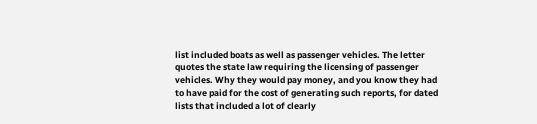list included boats as well as passenger vehicles. The letter quotes the state law requiring the licensing of passenger vehicles. Why they would pay money, and you know they had to have paid for the cost of generating such reports, for dated lists that included a lot of clearly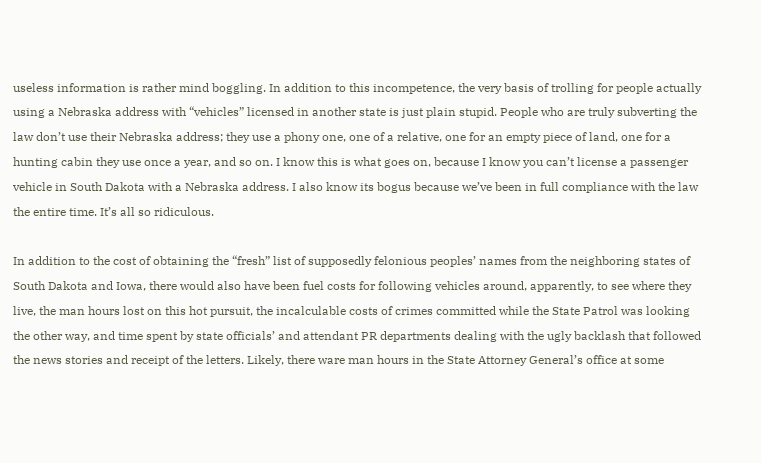useless information is rather mind boggling. In addition to this incompetence, the very basis of trolling for people actually using a Nebraska address with “vehicles” licensed in another state is just plain stupid. People who are truly subverting the law don’t use their Nebraska address; they use a phony one, one of a relative, one for an empty piece of land, one for a hunting cabin they use once a year, and so on. I know this is what goes on, because I know you can’t license a passenger vehicle in South Dakota with a Nebraska address. I also know its bogus because we’ve been in full compliance with the law the entire time. It’s all so ridiculous.

In addition to the cost of obtaining the “fresh” list of supposedly felonious peoples’ names from the neighboring states of South Dakota and Iowa, there would also have been fuel costs for following vehicles around, apparently, to see where they live, the man hours lost on this hot pursuit, the incalculable costs of crimes committed while the State Patrol was looking the other way, and time spent by state officials’ and attendant PR departments dealing with the ugly backlash that followed the news stories and receipt of the letters. Likely, there ware man hours in the State Attorney General’s office at some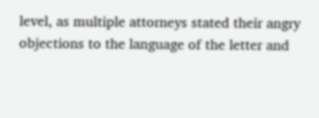level, as multiple attorneys stated their angry objections to the language of the letter and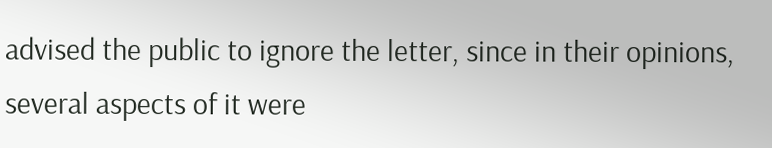advised the public to ignore the letter, since in their opinions, several aspects of it were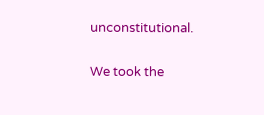unconstitutional.

We took the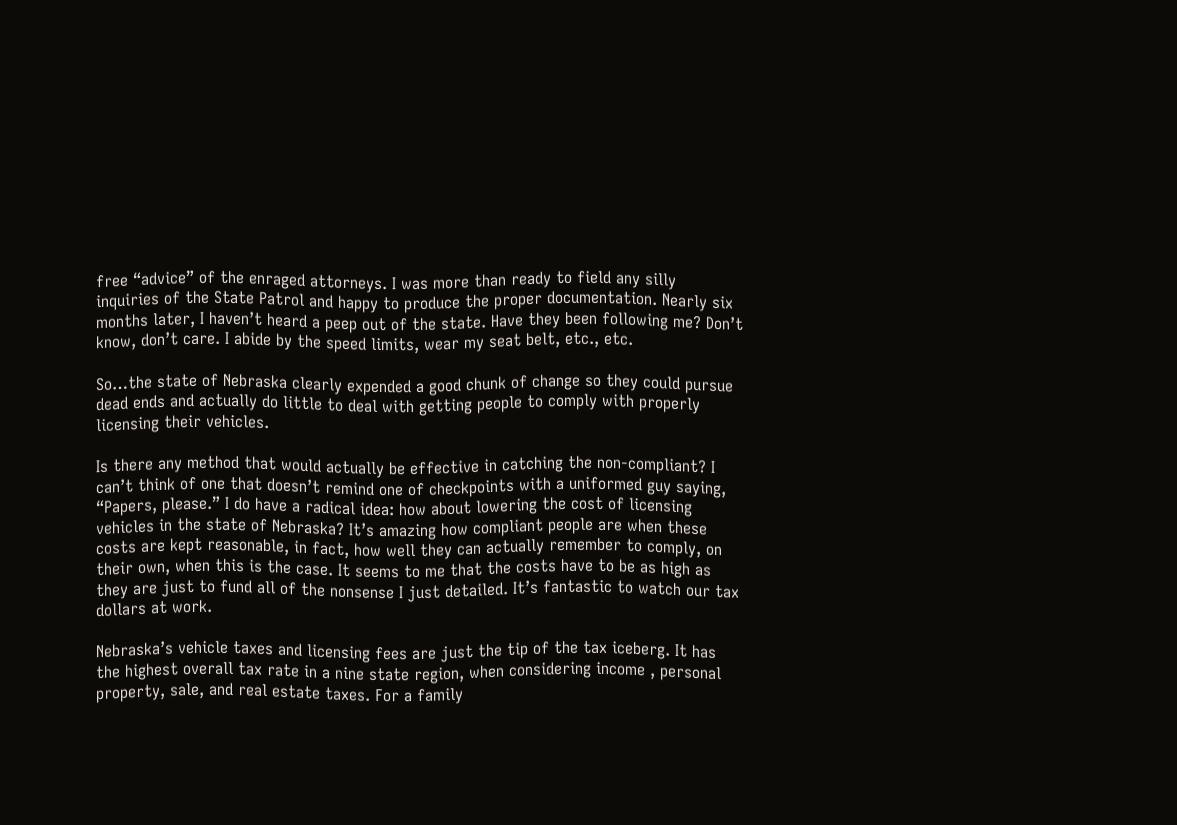free “advice” of the enraged attorneys. I was more than ready to field any silly inquiries of the State Patrol and happy to produce the proper documentation. Nearly six months later, I haven’t heard a peep out of the state. Have they been following me? Don’t know, don’t care. I abide by the speed limits, wear my seat belt, etc., etc.

So…the state of Nebraska clearly expended a good chunk of change so they could pursue dead ends and actually do little to deal with getting people to comply with properly licensing their vehicles.

Is there any method that would actually be effective in catching the non-compliant? I can’t think of one that doesn’t remind one of checkpoints with a uniformed guy saying, “Papers, please.” I do have a radical idea: how about lowering the cost of licensing vehicles in the state of Nebraska? It’s amazing how compliant people are when these costs are kept reasonable, in fact, how well they can actually remember to comply, on their own, when this is the case. It seems to me that the costs have to be as high as they are just to fund all of the nonsense I just detailed. It’s fantastic to watch our tax dollars at work.

Nebraska’s vehicle taxes and licensing fees are just the tip of the tax iceberg. It has the highest overall tax rate in a nine state region, when considering income , personal property, sale, and real estate taxes. For a family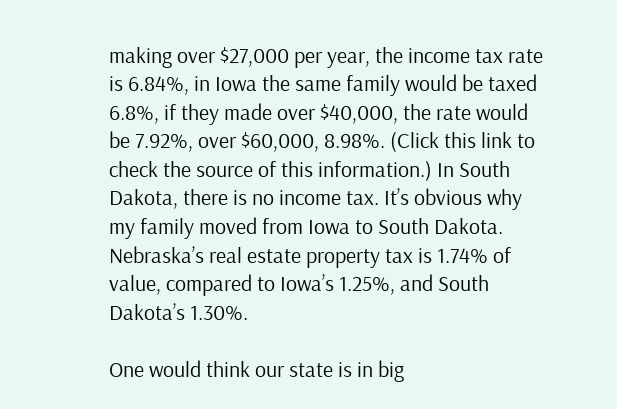making over $27,000 per year, the income tax rate is 6.84%, in Iowa the same family would be taxed 6.8%, if they made over $40,000, the rate would be 7.92%, over $60,000, 8.98%. (Click this link to check the source of this information.) In South Dakota, there is no income tax. It’s obvious why my family moved from Iowa to South Dakota. Nebraska’s real estate property tax is 1.74% of value, compared to Iowa’s 1.25%, and South Dakota’s 1.30%.

One would think our state is in big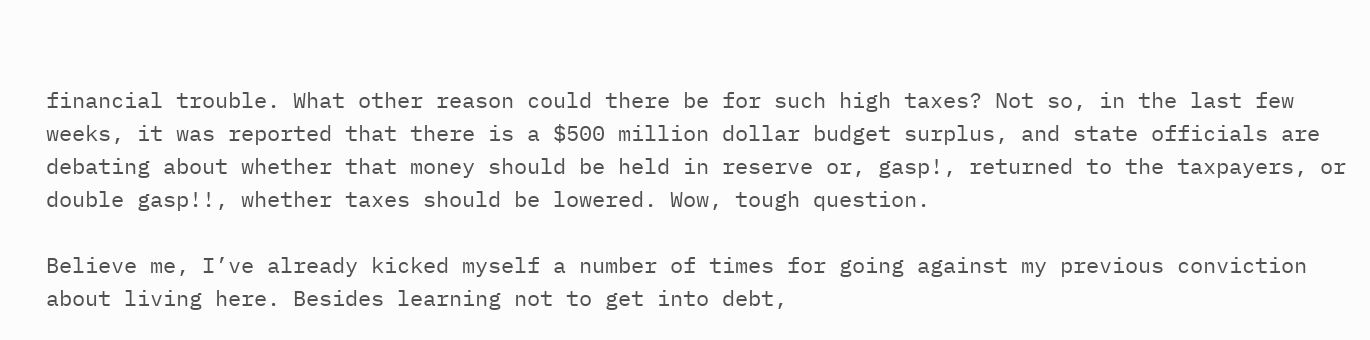financial trouble. What other reason could there be for such high taxes? Not so, in the last few weeks, it was reported that there is a $500 million dollar budget surplus, and state officials are debating about whether that money should be held in reserve or, gasp!, returned to the taxpayers, or double gasp!!, whether taxes should be lowered. Wow, tough question.

Believe me, I’ve already kicked myself a number of times for going against my previous conviction about living here. Besides learning not to get into debt,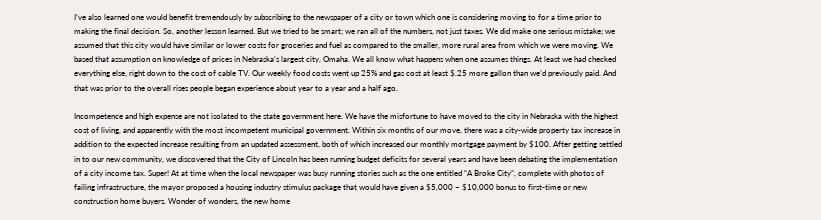I’ve also learned one would benefit tremendously by subscribing to the newspaper of a city or town which one is considering moving to for a time prior to making the final decision. So, another lesson learned. But we tried to be smart; we ran all of the numbers, not just taxes. We did make one serious mistake; we assumed that this city would have similar or lower costs for groceries and fuel as compared to the smaller, more rural area from which we were moving. We based that assumption on knowledge of prices in Nebraska’s largest city, Omaha. We all know what happens when one assumes things. At least we had checked everything else, right down to the cost of cable TV. Our weekly food costs went up 25% and gas cost at least $.25 more gallon than we’d previously paid. And that was prior to the overall rises people began experience about year to a year and a half ago.

Incompetence and high expense are not isolated to the state government here. We have the misfortune to have moved to the city in Nebraska with the highest cost of living, and apparently with the most incompetent municipal government. Within six months of our move, there was a city-wide property tax increase in addition to the expected increase resulting from an updated assessment, both of which increased our monthly mortgage payment by $100. After getting settled in to our new community, we discovered that the City of Lincoln has been running budget deficits for several years and have been debating the implementation of a city income tax. Super! At at time when the local newspaper was busy running stories such as the one entitled “A Broke City”, complete with photos of failing infrastructure, the mayor proposed a housing industry stimulus package that would have given a $5,000 – $10,000 bonus to first-time or new construction home buyers. Wonder of wonders, the new home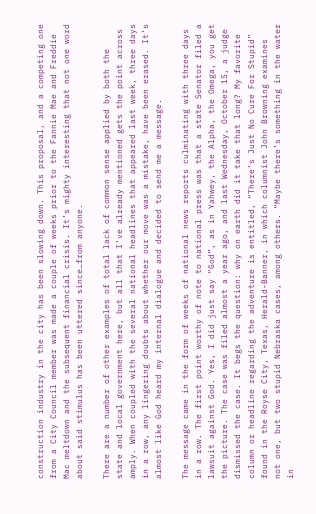construction industry in the city has been slowing down. This proposal, and a competing one from a City Council member was made a couple of weeks prior to the Fannie Mae and Freddie Mac meltdown and the subsequent financial crisis. It’s mighty interesting that not one word about said stimulus has been uttered since…from anyone.

There are a number of other examples of total lack of common sense applied by both the state and local government here, but all that I’ve already mentioned gets the point across amply. When coupled with the several national headlines that appeared last week, three days in a row, any lingering doubts about whether our move was a mistake, have been erased. It’s almost like God heard my internal dialogue and decided to send me a message.

The message came in the form of weeks of national news reports culminating with three days in a row. The first point worthy of note to national press was that a state Senator filed a lawsuit against God. Yes, I did just say “God”, as in Yahwey, the Alpha, the Omega, you get the picture. The case was filed almost a year ago, and last Wednesday, October 15, a judge dismissed the case. It begs the question: why on earth did it take that long? My favorite column or headline regarding the adventure is entitled, “There’s Just No Cure For Stupid” found in the Royse City, Texas, Herald-Banner, in which columnist John Browning examines not one, but two stupid Nebraska cases, among others. “Maybe there’s something in the water in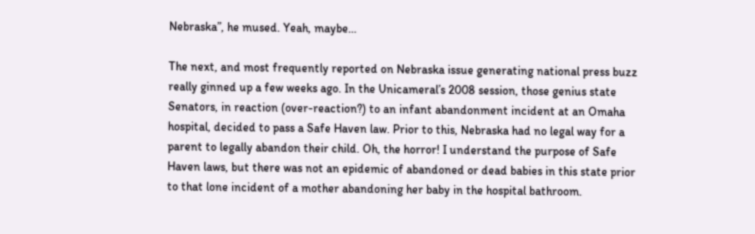Nebraska”, he mused. Yeah, maybe…

The next, and most frequently reported on Nebraska issue generating national press buzz really ginned up a few weeks ago. In the Unicameral’s 2008 session, those genius state Senators, in reaction (over-reaction?) to an infant abandonment incident at an Omaha hospital, decided to pass a Safe Haven law. Prior to this, Nebraska had no legal way for a parent to legally abandon their child. Oh, the horror! I understand the purpose of Safe Haven laws, but there was not an epidemic of abandoned or dead babies in this state prior to that lone incident of a mother abandoning her baby in the hospital bathroom.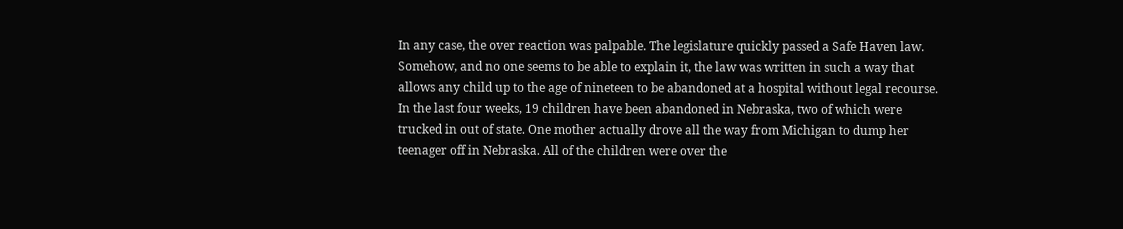In any case, the over reaction was palpable. The legislature quickly passed a Safe Haven law. Somehow, and no one seems to be able to explain it, the law was written in such a way that allows any child up to the age of nineteen to be abandoned at a hospital without legal recourse. In the last four weeks, 19 children have been abandoned in Nebraska, two of which were trucked in out of state. One mother actually drove all the way from Michigan to dump her teenager off in Nebraska. All of the children were over the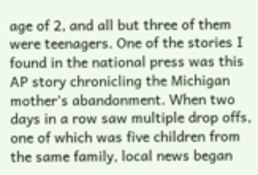age of 2, and all but three of them were teenagers. One of the stories I found in the national press was this AP story chronicling the Michigan mother’s abandonment. When two days in a row saw multiple drop offs, one of which was five children from the same family, local news began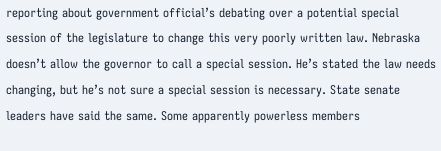reporting about government official’s debating over a potential special session of the legislature to change this very poorly written law. Nebraska doesn’t allow the governor to call a special session. He’s stated the law needs changing, but he’s not sure a special session is necessary. State senate leaders have said the same. Some apparently powerless members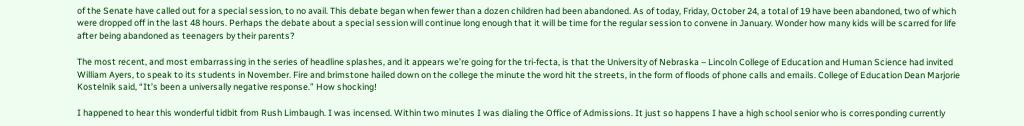of the Senate have called out for a special session, to no avail. This debate began when fewer than a dozen children had been abandoned. As of today, Friday, October 24, a total of 19 have been abandoned, two of which were dropped off in the last 48 hours. Perhaps the debate about a special session will continue long enough that it will be time for the regular session to convene in January. Wonder how many kids will be scarred for life after being abandoned as teenagers by their parents?

The most recent, and most embarrassing in the series of headline splashes, and it appears we’re going for the tri-fecta, is that the University of Nebraska – Lincoln College of Education and Human Science had invited William Ayers, to speak to its students in November. Fire and brimstone hailed down on the college the minute the word hit the streets, in the form of floods of phone calls and emails. College of Education Dean Marjorie Kostelnik said, “It’s been a universally negative response.” How shocking!

I happened to hear this wonderful tidbit from Rush Limbaugh. I was incensed. Within two minutes I was dialing the Office of Admissions. It just so happens I have a high school senior who is corresponding currently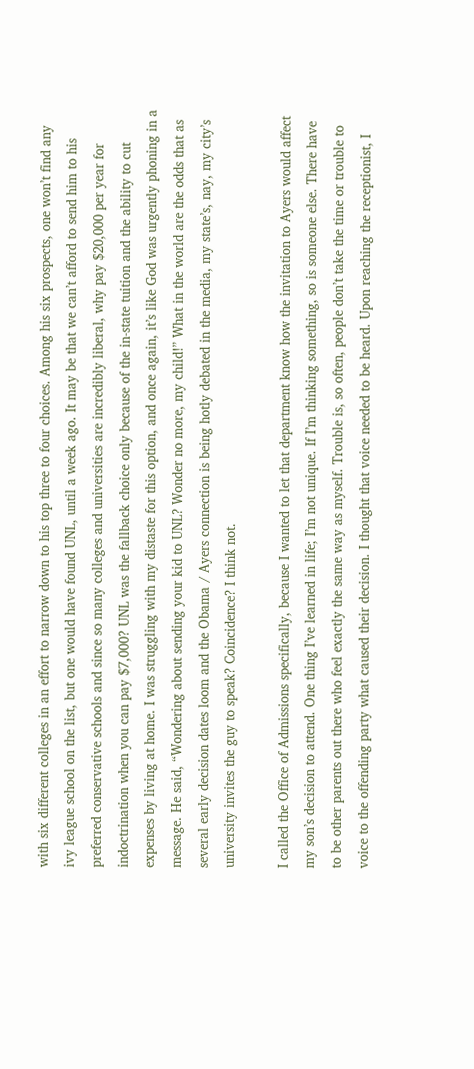with six different colleges in an effort to narrow down to his top three to four choices. Among his six prospects, one won’t find any ivy league school on the list, but one would have found UNL, until a week ago. It may be that we can’t afford to send him to his preferred conservative schools and since so many colleges and universities are incredibly liberal, why pay $20,000 per year for indoctrination when you can pay $7,000? UNL was the fallback choice only because of the in-state tuition and the ability to cut expenses by living at home. I was struggling with my distaste for this option, and once again, it’s like God was urgently phoning in a message. He said, “Wondering about sending your kid to UNL? Wonder no more, my child!” What in the world are the odds that as several early decision dates loom and the Obama / Ayers connection is being hotly debated in the media, my state’s, nay, my city’s university invites the guy to speak? Coincidence? I think not.

I called the Office of Admissions specifically, because I wanted to let that department know how the invitation to Ayers would affect my son’s decision to attend. One thing I’ve learned in life; I’m not unique. If I’m thinking something, so is someone else. There have to be other parents out there who feel exactly the same way as myself. Trouble is, so often, people don’t take the time or trouble to voice to the offending party what caused their decision. I thought that voice needed to be heard. Upon reaching the receptionist, I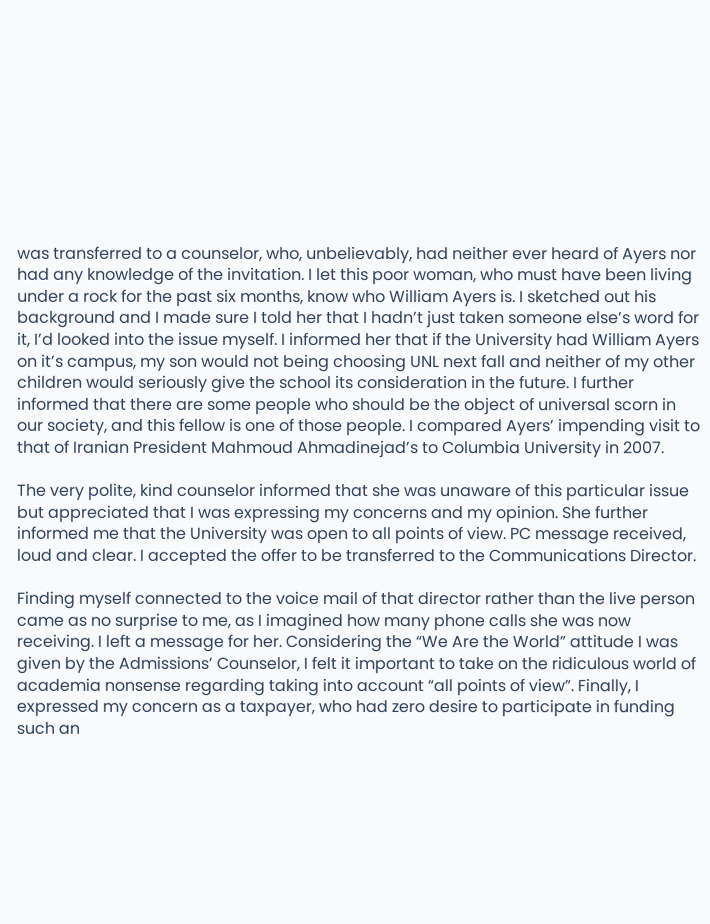was transferred to a counselor, who, unbelievably, had neither ever heard of Ayers nor had any knowledge of the invitation. I let this poor woman, who must have been living under a rock for the past six months, know who William Ayers is. I sketched out his background and I made sure I told her that I hadn’t just taken someone else’s word for it, I’d looked into the issue myself. I informed her that if the University had William Ayers on it’s campus, my son would not being choosing UNL next fall and neither of my other children would seriously give the school its consideration in the future. I further informed that there are some people who should be the object of universal scorn in our society, and this fellow is one of those people. I compared Ayers’ impending visit to that of Iranian President Mahmoud Ahmadinejad’s to Columbia University in 2007.

The very polite, kind counselor informed that she was unaware of this particular issue but appreciated that I was expressing my concerns and my opinion. She further informed me that the University was open to all points of view. PC message received, loud and clear. I accepted the offer to be transferred to the Communications Director.

Finding myself connected to the voice mail of that director rather than the live person came as no surprise to me, as I imagined how many phone calls she was now receiving. I left a message for her. Considering the “We Are the World” attitude I was given by the Admissions’ Counselor, I felt it important to take on the ridiculous world of academia nonsense regarding taking into account “all points of view”. Finally, I expressed my concern as a taxpayer, who had zero desire to participate in funding such an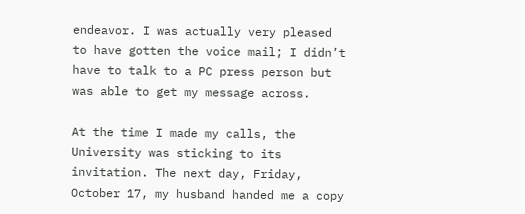endeavor. I was actually very pleased to have gotten the voice mail; I didn’t have to talk to a PC press person but was able to get my message across.

At the time I made my calls, the University was sticking to its invitation. The next day, Friday, October 17, my husband handed me a copy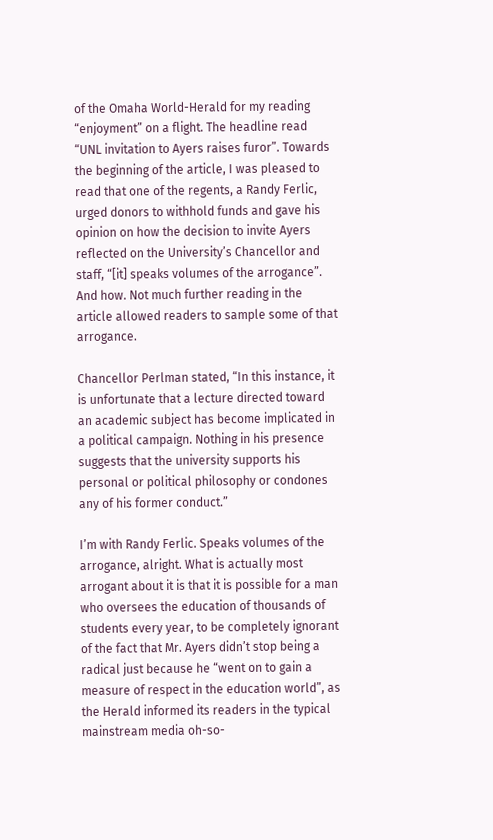of the Omaha World-Herald for my reading “enjoyment” on a flight. The headline read “UNL invitation to Ayers raises furor”. Towards the beginning of the article, I was pleased to read that one of the regents, a Randy Ferlic, urged donors to withhold funds and gave his opinion on how the decision to invite Ayers reflected on the University’s Chancellor and staff, “[it] speaks volumes of the arrogance”. And how. Not much further reading in the article allowed readers to sample some of that arrogance.

Chancellor Perlman stated, “In this instance, it is unfortunate that a lecture directed toward an academic subject has become implicated in a political campaign. Nothing in his presence suggests that the university supports his personal or political philosophy or condones any of his former conduct.”

I’m with Randy Ferlic. Speaks volumes of the arrogance, alright. What is actually most arrogant about it is that it is possible for a man who oversees the education of thousands of students every year, to be completely ignorant of the fact that Mr. Ayers didn’t stop being a radical just because he “went on to gain a measure of respect in the education world”, as the Herald informed its readers in the typical mainstream media oh-so-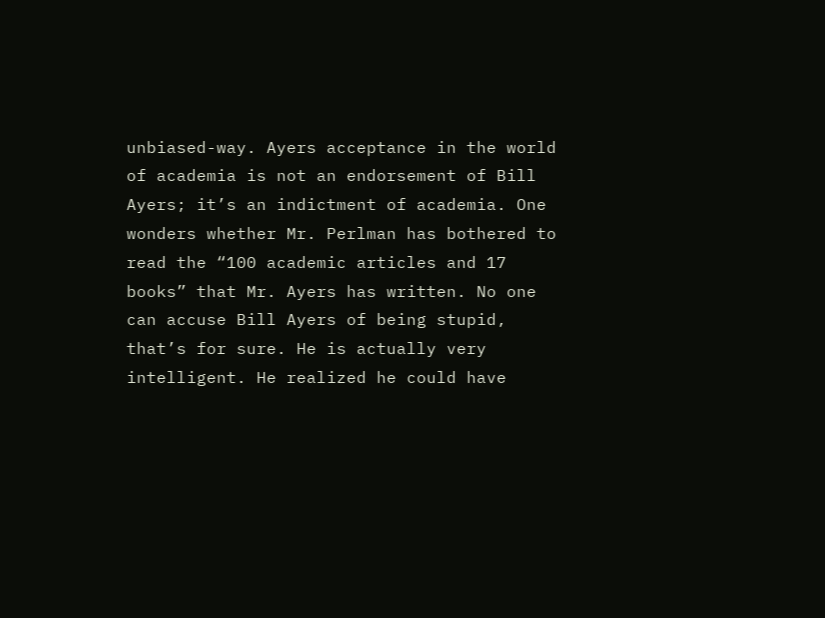unbiased-way. Ayers acceptance in the world of academia is not an endorsement of Bill Ayers; it’s an indictment of academia. One wonders whether Mr. Perlman has bothered to read the “100 academic articles and 17 books” that Mr. Ayers has written. No one can accuse Bill Ayers of being stupid, that’s for sure. He is actually very intelligent. He realized he could have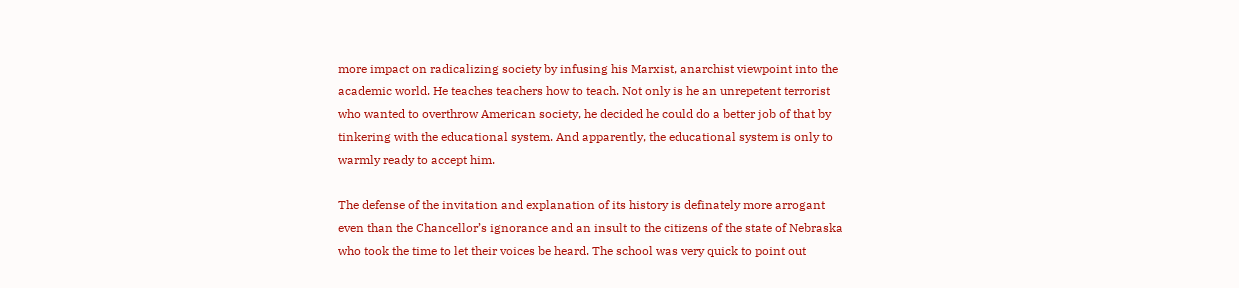more impact on radicalizing society by infusing his Marxist, anarchist viewpoint into the academic world. He teaches teachers how to teach. Not only is he an unrepetent terrorist who wanted to overthrow American society, he decided he could do a better job of that by tinkering with the educational system. And apparently, the educational system is only to warmly ready to accept him.

The defense of the invitation and explanation of its history is definately more arrogant even than the Chancellor’s ignorance and an insult to the citizens of the state of Nebraska who took the time to let their voices be heard. The school was very quick to point out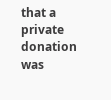that a private donation was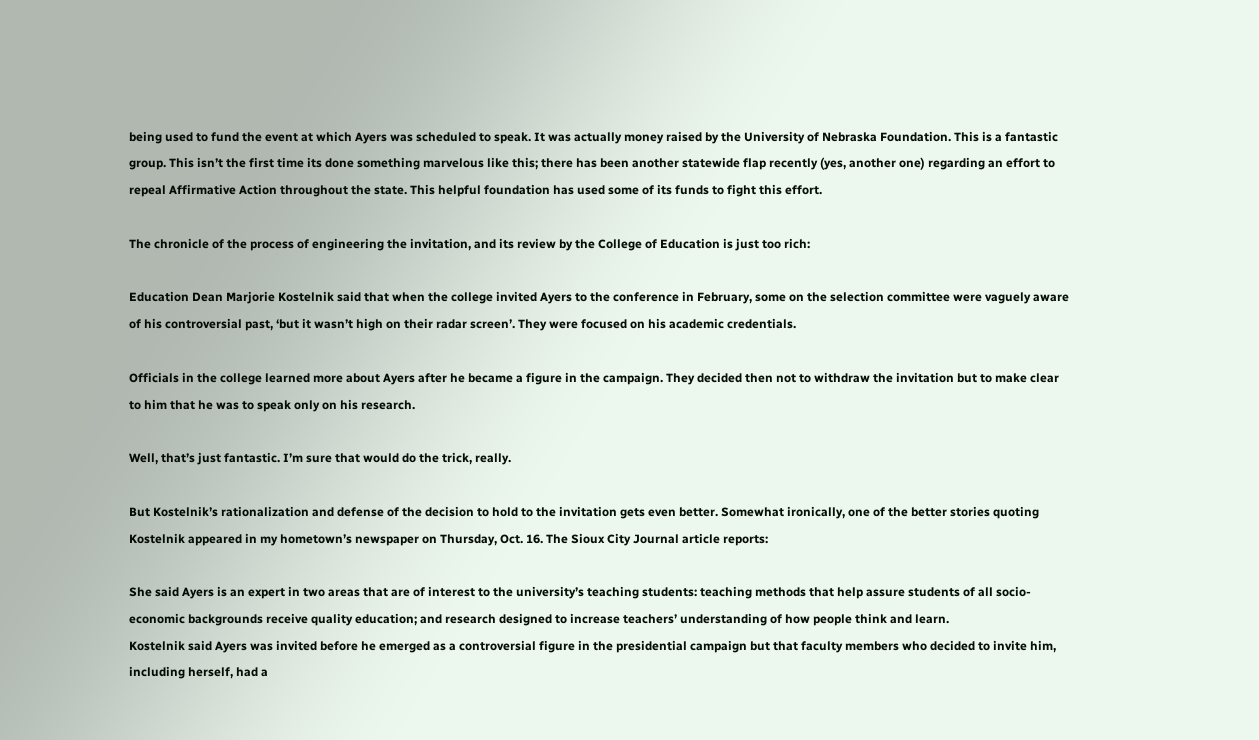being used to fund the event at which Ayers was scheduled to speak. It was actually money raised by the University of Nebraska Foundation. This is a fantastic group. This isn’t the first time its done something marvelous like this; there has been another statewide flap recently (yes, another one) regarding an effort to repeal Affirmative Action throughout the state. This helpful foundation has used some of its funds to fight this effort.

The chronicle of the process of engineering the invitation, and its review by the College of Education is just too rich:

Education Dean Marjorie Kostelnik said that when the college invited Ayers to the conference in February, some on the selection committee were vaguely aware of his controversial past, ‘but it wasn’t high on their radar screen’. They were focused on his academic credentials.

Officials in the college learned more about Ayers after he became a figure in the campaign. They decided then not to withdraw the invitation but to make clear to him that he was to speak only on his research.

Well, that’s just fantastic. I’m sure that would do the trick, really.

But Kostelnik’s rationalization and defense of the decision to hold to the invitation gets even better. Somewhat ironically, one of the better stories quoting Kostelnik appeared in my hometown’s newspaper on Thursday, Oct. 16. The Sioux City Journal article reports:

She said Ayers is an expert in two areas that are of interest to the university’s teaching students: teaching methods that help assure students of all socio-economic backgrounds receive quality education; and research designed to increase teachers’ understanding of how people think and learn.
Kostelnik said Ayers was invited before he emerged as a controversial figure in the presidential campaign but that faculty members who decided to invite him, including herself, had a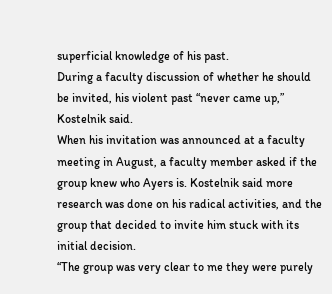superficial knowledge of his past.
During a faculty discussion of whether he should be invited, his violent past “never came up,” Kostelnik said.
When his invitation was announced at a faculty meeting in August, a faculty member asked if the group knew who Ayers is. Kostelnik said more research was done on his radical activities, and the group that decided to invite him stuck with its initial decision.
“The group was very clear to me they were purely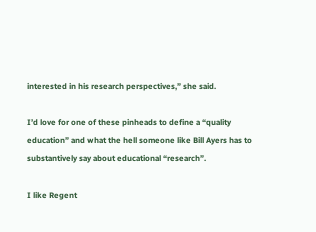interested in his research perspectives,” she said.

I’d love for one of these pinheads to define a “quality education” and what the hell someone like Bill Ayers has to substantively say about educational “research”.

I like Regent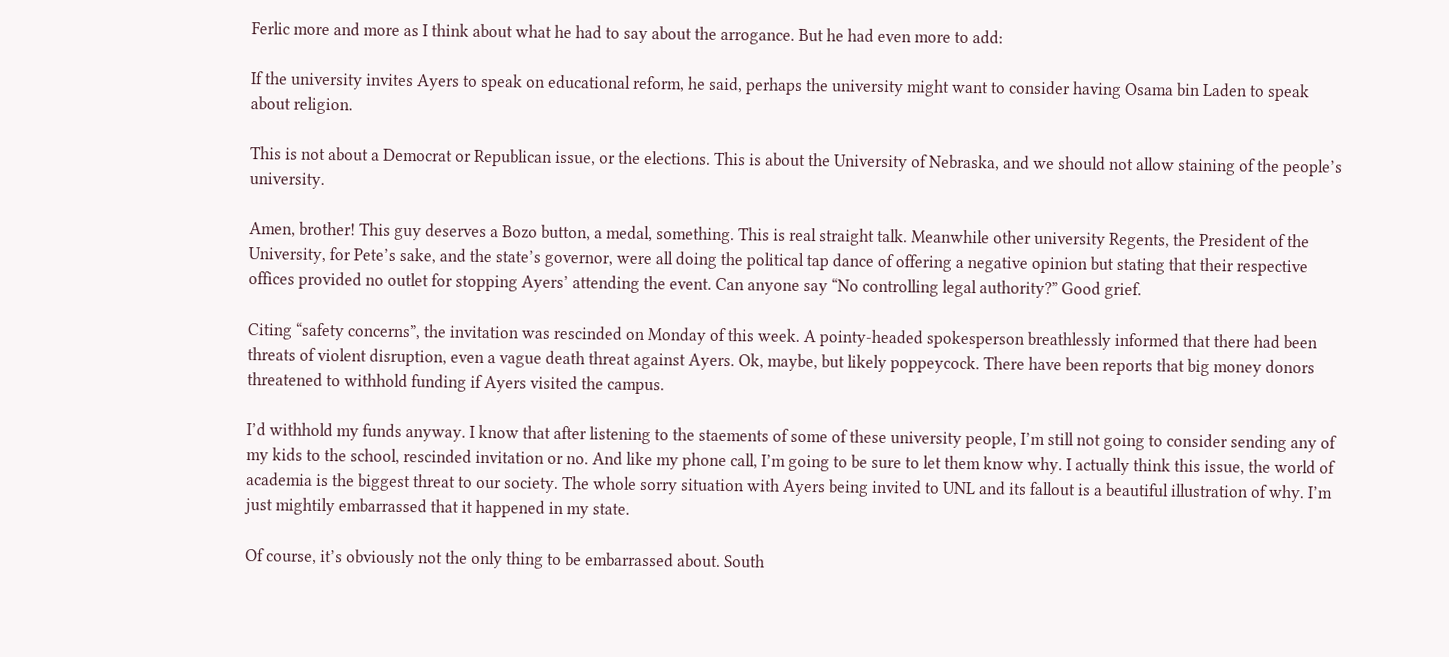Ferlic more and more as I think about what he had to say about the arrogance. But he had even more to add:

If the university invites Ayers to speak on educational reform, he said, perhaps the university might want to consider having Osama bin Laden to speak about religion.

This is not about a Democrat or Republican issue, or the elections. This is about the University of Nebraska, and we should not allow staining of the people’s university.

Amen, brother! This guy deserves a Bozo button, a medal, something. This is real straight talk. Meanwhile other university Regents, the President of the University, for Pete’s sake, and the state’s governor, were all doing the political tap dance of offering a negative opinion but stating that their respective offices provided no outlet for stopping Ayers’ attending the event. Can anyone say “No controlling legal authority?” Good grief.

Citing “safety concerns”, the invitation was rescinded on Monday of this week. A pointy-headed spokesperson breathlessly informed that there had been threats of violent disruption, even a vague death threat against Ayers. Ok, maybe, but likely poppeycock. There have been reports that big money donors threatened to withhold funding if Ayers visited the campus.

I’d withhold my funds anyway. I know that after listening to the staements of some of these university people, I’m still not going to consider sending any of my kids to the school, rescinded invitation or no. And like my phone call, I’m going to be sure to let them know why. I actually think this issue, the world of academia is the biggest threat to our society. The whole sorry situation with Ayers being invited to UNL and its fallout is a beautiful illustration of why. I’m just mightily embarrassed that it happened in my state.

Of course, it’s obviously not the only thing to be embarrassed about. South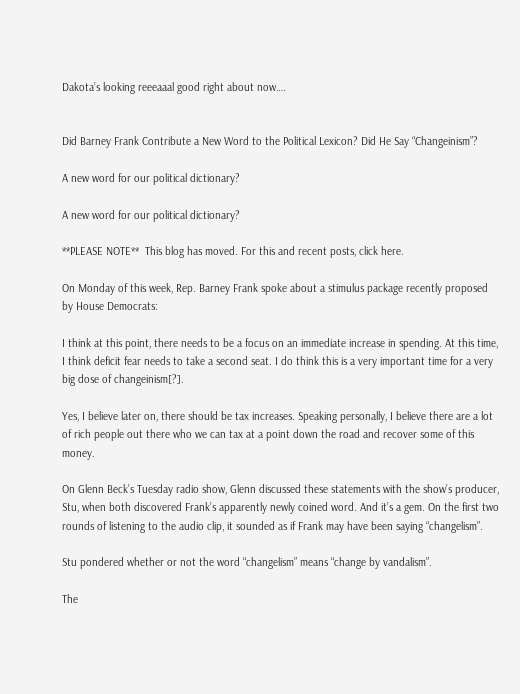Dakota’s looking reeeaaal good right about now….


Did Barney Frank Contribute a New Word to the Political Lexicon? Did He Say “Changeinism”?

A new word for our political dictionary?

A new word for our political dictionary?

**PLEASE NOTE**  This blog has moved. For this and recent posts, click here.

On Monday of this week, Rep. Barney Frank spoke about a stimulus package recently proposed by House Democrats:

I think at this point, there needs to be a focus on an immediate increase in spending. At this time, I think deficit fear needs to take a second seat. I do think this is a very important time for a very big dose of changeinism[?].

Yes, I believe later on, there should be tax increases. Speaking personally, I believe there are a lot of rich people out there who we can tax at a point down the road and recover some of this money.

On Glenn Beck’s Tuesday radio show, Glenn discussed these statements with the show’s producer, Stu, when both discovered Frank’s apparently newly coined word. And it’s a gem. On the first two rounds of listening to the audio clip, it sounded as if Frank may have been saying “changelism”.

Stu pondered whether or not the word “changelism” means “change by vandalism”.

The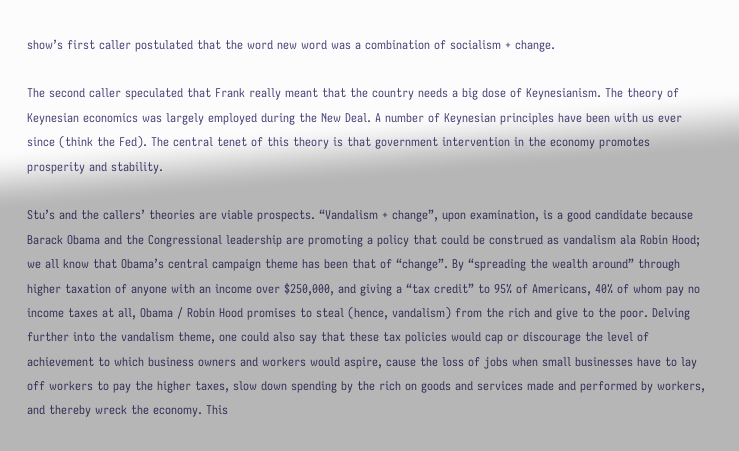show’s first caller postulated that the word new word was a combination of socialism + change.

The second caller speculated that Frank really meant that the country needs a big dose of Keynesianism. The theory of Keynesian economics was largely employed during the New Deal. A number of Keynesian principles have been with us ever since (think the Fed). The central tenet of this theory is that government intervention in the economy promotes prosperity and stability.

Stu’s and the callers’ theories are viable prospects. “Vandalism + change”, upon examination, is a good candidate because Barack Obama and the Congressional leadership are promoting a policy that could be construed as vandalism ala Robin Hood; we all know that Obama’s central campaign theme has been that of “change”. By “spreading the wealth around” through higher taxation of anyone with an income over $250,000, and giving a “tax credit” to 95% of Americans, 40% of whom pay no income taxes at all, Obama / Robin Hood promises to steal (hence, vandalism) from the rich and give to the poor. Delving further into the vandalism theme, one could also say that these tax policies would cap or discourage the level of achievement to which business owners and workers would aspire, cause the loss of jobs when small businesses have to lay off workers to pay the higher taxes, slow down spending by the rich on goods and services made and performed by workers, and thereby wreck the economy. This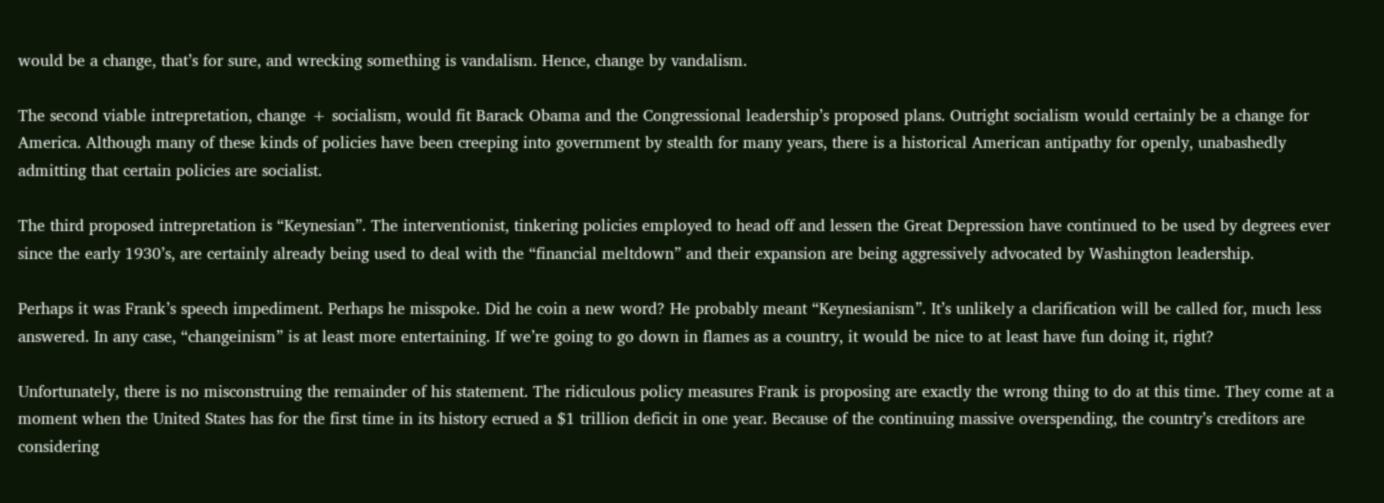would be a change, that’s for sure, and wrecking something is vandalism. Hence, change by vandalism.

The second viable intrepretation, change + socialism, would fit Barack Obama and the Congressional leadership’s proposed plans. Outright socialism would certainly be a change for America. Although many of these kinds of policies have been creeping into government by stealth for many years, there is a historical American antipathy for openly, unabashedly admitting that certain policies are socialist.

The third proposed intrepretation is “Keynesian”. The interventionist, tinkering policies employed to head off and lessen the Great Depression have continued to be used by degrees ever since the early 1930’s, are certainly already being used to deal with the “financial meltdown” and their expansion are being aggressively advocated by Washington leadership.

Perhaps it was Frank’s speech impediment. Perhaps he misspoke. Did he coin a new word? He probably meant “Keynesianism”. It’s unlikely a clarification will be called for, much less answered. In any case, “changeinism” is at least more entertaining. If we’re going to go down in flames as a country, it would be nice to at least have fun doing it, right?

Unfortunately, there is no misconstruing the remainder of his statement. The ridiculous policy measures Frank is proposing are exactly the wrong thing to do at this time. They come at a moment when the United States has for the first time in its history ecrued a $1 trillion deficit in one year. Because of the continuing massive overspending, the country’s creditors are considering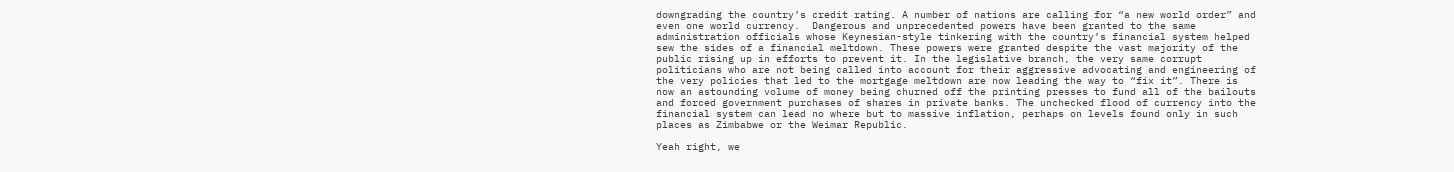downgrading the country’s credit rating. A number of nations are calling for “a new world order” and even one world currency.  Dangerous and unprecedented powers have been granted to the same administration officials whose Keynesian-style tinkering with the country’s financial system helped sew the sides of a financial meltdown. These powers were granted despite the vast majority of the public rising up in efforts to prevent it. In the legislative branch, the very same corrupt politicians who are not being called into account for their aggressive advocating and engineering of the very policies that led to the mortgage meltdown are now leading the way to “fix it”. There is now an astounding volume of money being churned off the printing presses to fund all of the bailouts and forced government purchases of shares in private banks. The unchecked flood of currency into the financial system can lead no where but to massive inflation, perhaps on levels found only in such places as Zimbabwe or the Weimar Republic.

Yeah right, we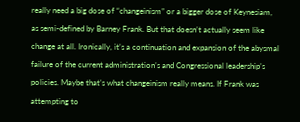really need a big dose of “changeinism” or a bigger dose of Keynesiam, as semi-defined by Barney Frank. But that doesn’t actually seem like change at all. Ironically, it’s a continuation and expansion of the abysmal failure of the current administration’s and Congressional leadership’s policies. Maybe that’s what changeinism really means. If Frank was attempting to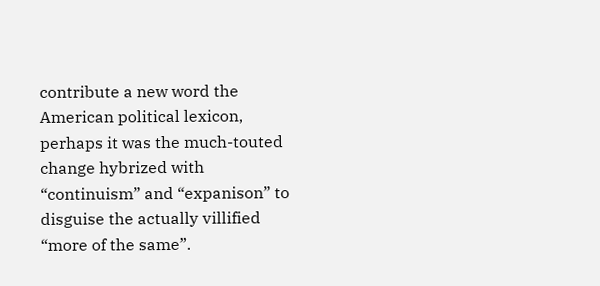contribute a new word the American political lexicon, perhaps it was the much-touted change hybrized with “continuism” and “expanison” to disguise the actually villified “more of the same”.